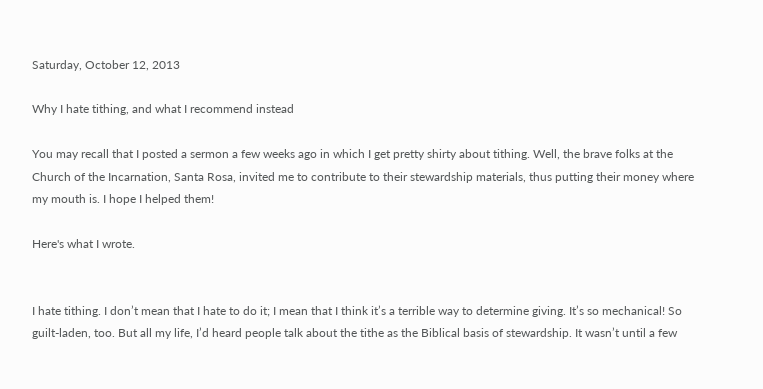Saturday, October 12, 2013

Why I hate tithing, and what I recommend instead

You may recall that I posted a sermon a few weeks ago in which I get pretty shirty about tithing. Well, the brave folks at the Church of the Incarnation, Santa Rosa, invited me to contribute to their stewardship materials, thus putting their money where my mouth is. I hope I helped them!

Here's what I wrote.


I hate tithing. I don’t mean that I hate to do it; I mean that I think it’s a terrible way to determine giving. It’s so mechanical! So guilt-laden, too. But all my life, I’d heard people talk about the tithe as the Biblical basis of stewardship. It wasn’t until a few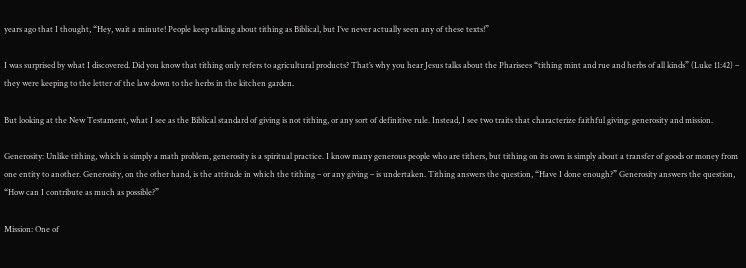years ago that I thought, “Hey, wait a minute! People keep talking about tithing as Biblical, but I’ve never actually seen any of these texts!”

I was surprised by what I discovered. Did you know that tithing only refers to agricultural products? That’s why you hear Jesus talks about the Pharisees “tithing mint and rue and herbs of all kinds” (Luke 11:42) – they were keeping to the letter of the law down to the herbs in the kitchen garden.

But looking at the New Testament, what I see as the Biblical standard of giving is not tithing, or any sort of definitive rule. Instead, I see two traits that characterize faithful giving: generosity and mission.

Generosity: Unlike tithing, which is simply a math problem, generosity is a spiritual practice. I know many generous people who are tithers, but tithing on its own is simply about a transfer of goods or money from one entity to another. Generosity, on the other hand, is the attitude in which the tithing – or any giving – is undertaken. Tithing answers the question, “Have I done enough?” Generosity answers the question, “How can I contribute as much as possible?”

Mission: One of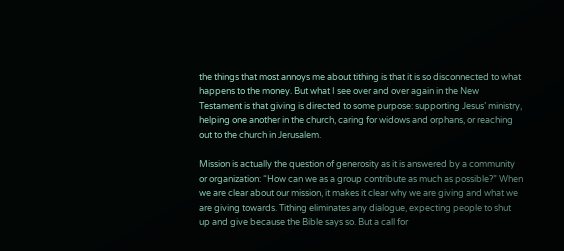the things that most annoys me about tithing is that it is so disconnected to what happens to the money. But what I see over and over again in the New Testament is that giving is directed to some purpose: supporting Jesus’ ministry, helping one another in the church, caring for widows and orphans, or reaching out to the church in Jerusalem.

Mission is actually the question of generosity as it is answered by a community or organization: “How can we as a group contribute as much as possible?” When we are clear about our mission, it makes it clear why we are giving and what we are giving towards. Tithing eliminates any dialogue, expecting people to shut up and give because the Bible says so. But a call for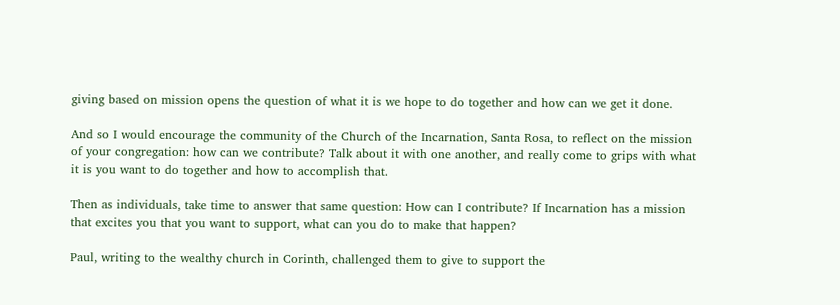giving based on mission opens the question of what it is we hope to do together and how can we get it done.

And so I would encourage the community of the Church of the Incarnation, Santa Rosa, to reflect on the mission of your congregation: how can we contribute? Talk about it with one another, and really come to grips with what it is you want to do together and how to accomplish that.

Then as individuals, take time to answer that same question: How can I contribute? If Incarnation has a mission that excites you that you want to support, what can you do to make that happen?

Paul, writing to the wealthy church in Corinth, challenged them to give to support the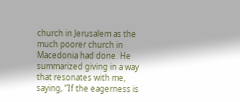church in Jerusalem as the much poorer church in Macedonia had done. He summarized giving in a way that resonates with me, saying, “If the eagerness is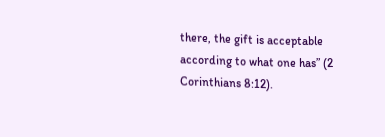there, the gift is acceptable according to what one has” (2 Corinthians 8:12).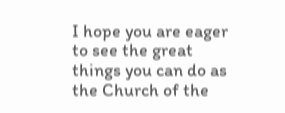I hope you are eager to see the great things you can do as the Church of the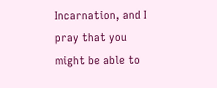Incarnation, and I pray that you might be able to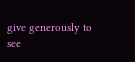give generously to see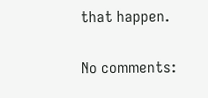that happen.

No comments: